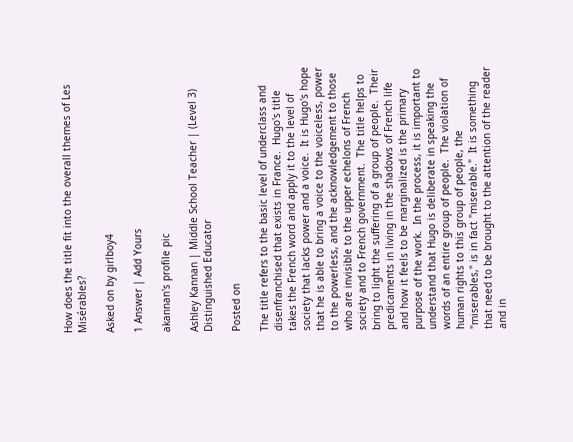How does the title fit into the overall themes of Les Misérables?

Asked on by girlboy4

1 Answer | Add Yours

akannan's profile pic

Ashley Kannan | Middle School Teacher | (Level 3) Distinguished Educator

Posted on

The title refers to the basic level of underclass and disenfranchised that exists in France.  Hugo's title takes the French word and apply it to the level of society that lacks power and a voice.  It is Hugo's hope that he is able to bring a voice to the voiceless, power to the powerless, and the acknowledgement to those who are invisible to the upper echelons of French society and to French government.  The title helps to bring to light the suffering of a group of people.  Their predicaments in living in the shadows of French life and how it feels to be marginalized is the primary purpose of the work.  In the process, it is important to understand that Hugo is deliberate in speaking the words of an entire group of people.  The violation of human rights to this group of people, the "miserables," is in fact "miserable."  It is something that need to be brought to the attention of the reader and in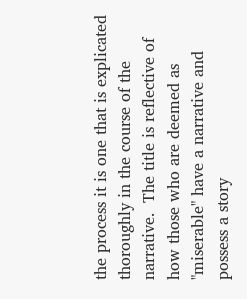the process it is one that is explicated thoroughly in the course of the narrative.  The title is reflective of how those who are deemed as "miserable" have a narrative and possess a story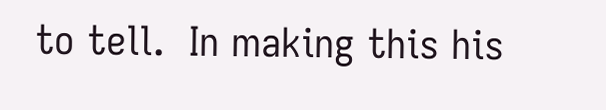to tell.  In making this his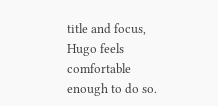title and focus, Hugo feels comfortable enough to do so.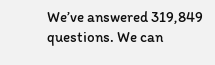We’ve answered 319,849 questions. We can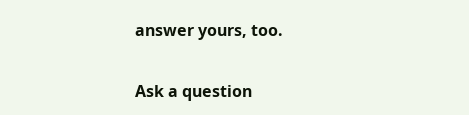answer yours, too.

Ask a question